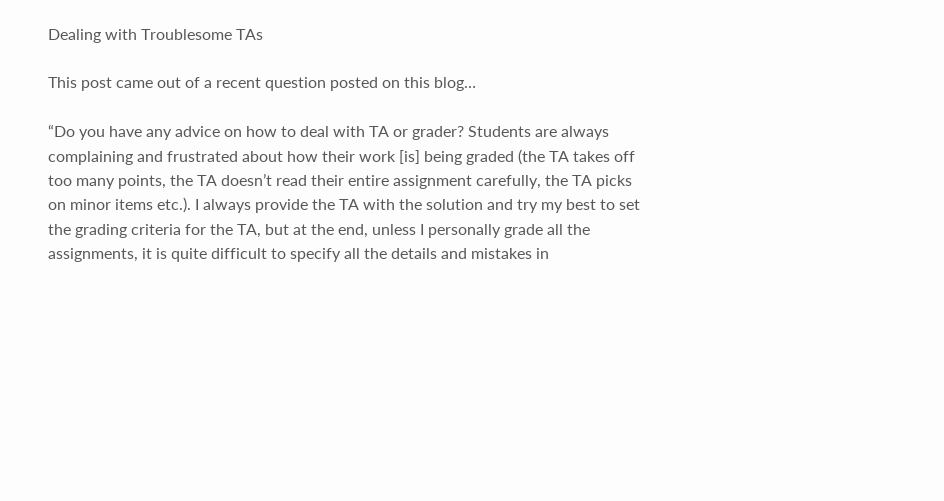Dealing with Troublesome TAs

This post came out of a recent question posted on this blog…

“Do you have any advice on how to deal with TA or grader? Students are always complaining and frustrated about how their work [is] being graded (the TA takes off too many points, the TA doesn’t read their entire assignment carefully, the TA picks on minor items etc.). I always provide the TA with the solution and try my best to set the grading criteria for the TA, but at the end, unless I personally grade all the assignments, it is quite difficult to specify all the details and mistakes in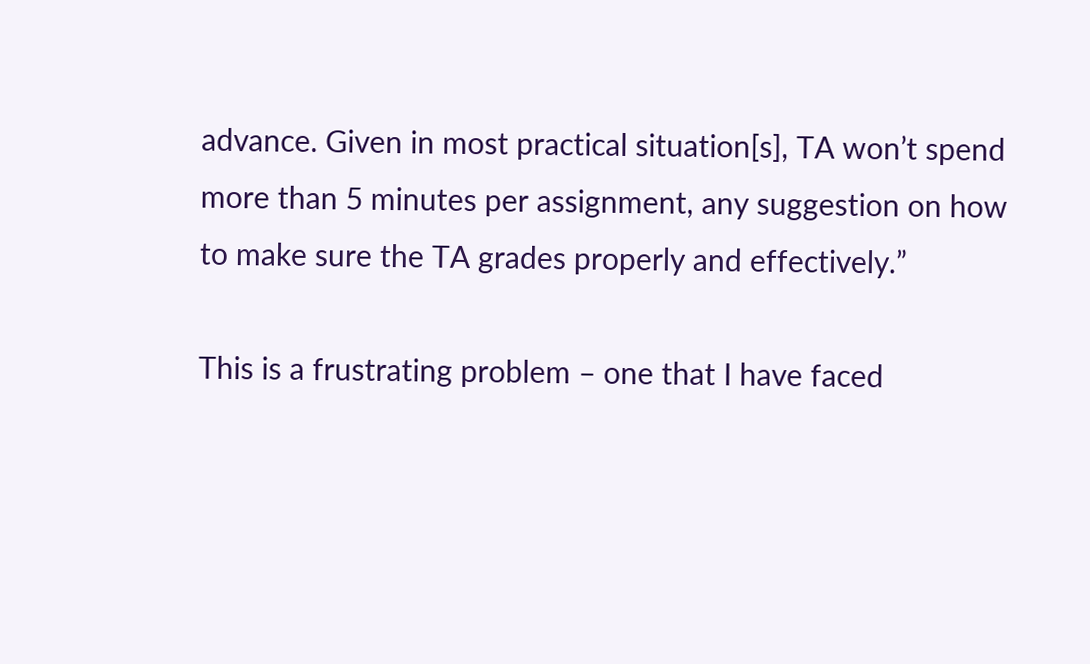advance. Given in most practical situation[s], TA won’t spend more than 5 minutes per assignment, any suggestion on how to make sure the TA grades properly and effectively.”

This is a frustrating problem – one that I have faced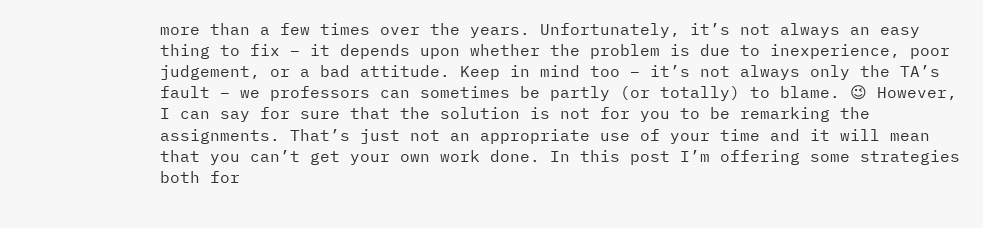more than a few times over the years. Unfortunately, it’s not always an easy thing to fix – it depends upon whether the problem is due to inexperience, poor judgement, or a bad attitude. Keep in mind too – it’s not always only the TA’s fault – we professors can sometimes be partly (or totally) to blame. 😉 However, I can say for sure that the solution is not for you to be remarking the assignments. That’s just not an appropriate use of your time and it will mean that you can’t get your own work done. In this post I’m offering some strategies both for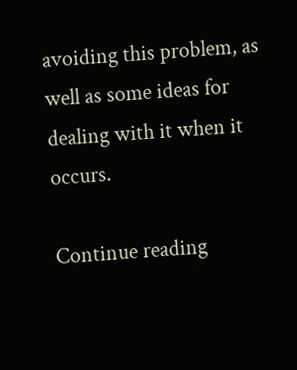avoiding this problem, as well as some ideas for dealing with it when it occurs.

Continue reading